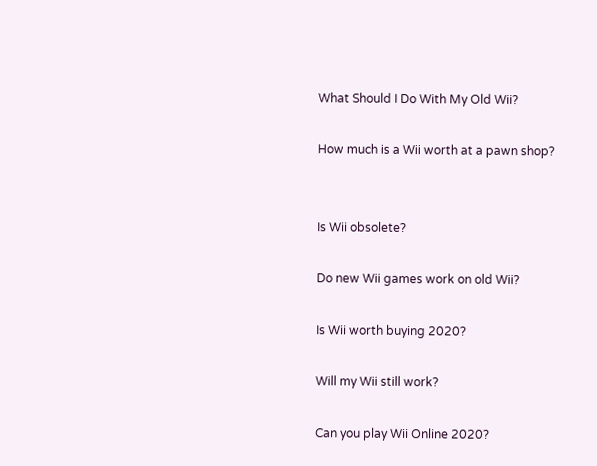What Should I Do With My Old Wii?

How much is a Wii worth at a pawn shop?


Is Wii obsolete?

Do new Wii games work on old Wii?

Is Wii worth buying 2020?

Will my Wii still work?

Can you play Wii Online 2020?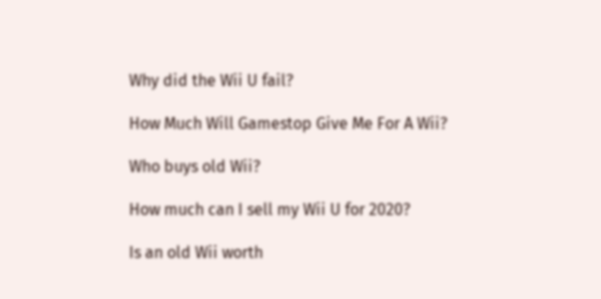Why did the Wii U fail?

How Much Will Gamestop Give Me For A Wii?

Who buys old Wii?

How much can I sell my Wii U for 2020?

Is an old Wii worth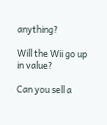anything?

Will the Wii go up in value?

Can you sell a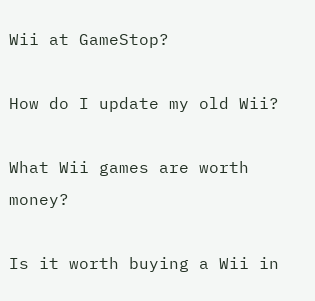Wii at GameStop?

How do I update my old Wii?

What Wii games are worth money?

Is it worth buying a Wii in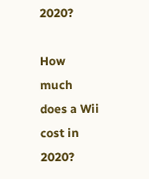2020?

How much does a Wii cost in 2020?